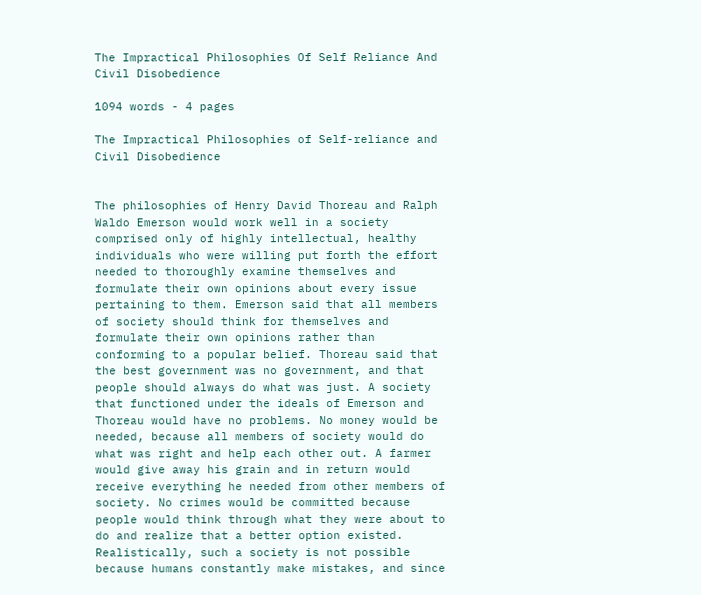The Impractical Philosophies Of Self Reliance And Civil Disobedience

1094 words - 4 pages

The Impractical Philosophies of Self-reliance and Civil Disobedience


The philosophies of Henry David Thoreau and Ralph Waldo Emerson would work well in a society comprised only of highly intellectual, healthy individuals who were willing put forth the effort needed to thoroughly examine themselves and formulate their own opinions about every issue pertaining to them. Emerson said that all members of society should think for themselves and formulate their own opinions rather than conforming to a popular belief. Thoreau said that the best government was no government, and that people should always do what was just. A society that functioned under the ideals of Emerson and Thoreau would have no problems. No money would be needed, because all members of society would do what was right and help each other out. A farmer would give away his grain and in return would receive everything he needed from other members of society. No crimes would be committed because people would think through what they were about to do and realize that a better option existed. Realistically, such a society is not possible because humans constantly make mistakes, and since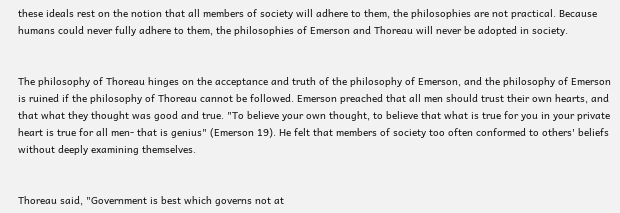these ideals rest on the notion that all members of society will adhere to them, the philosophies are not practical. Because humans could never fully adhere to them, the philosophies of Emerson and Thoreau will never be adopted in society.


The philosophy of Thoreau hinges on the acceptance and truth of the philosophy of Emerson, and the philosophy of Emerson is ruined if the philosophy of Thoreau cannot be followed. Emerson preached that all men should trust their own hearts, and that what they thought was good and true. "To believe your own thought, to believe that what is true for you in your private heart is true for all men- that is genius" (Emerson 19). He felt that members of society too often conformed to others' beliefs without deeply examining themselves.


Thoreau said, "Government is best which governs not at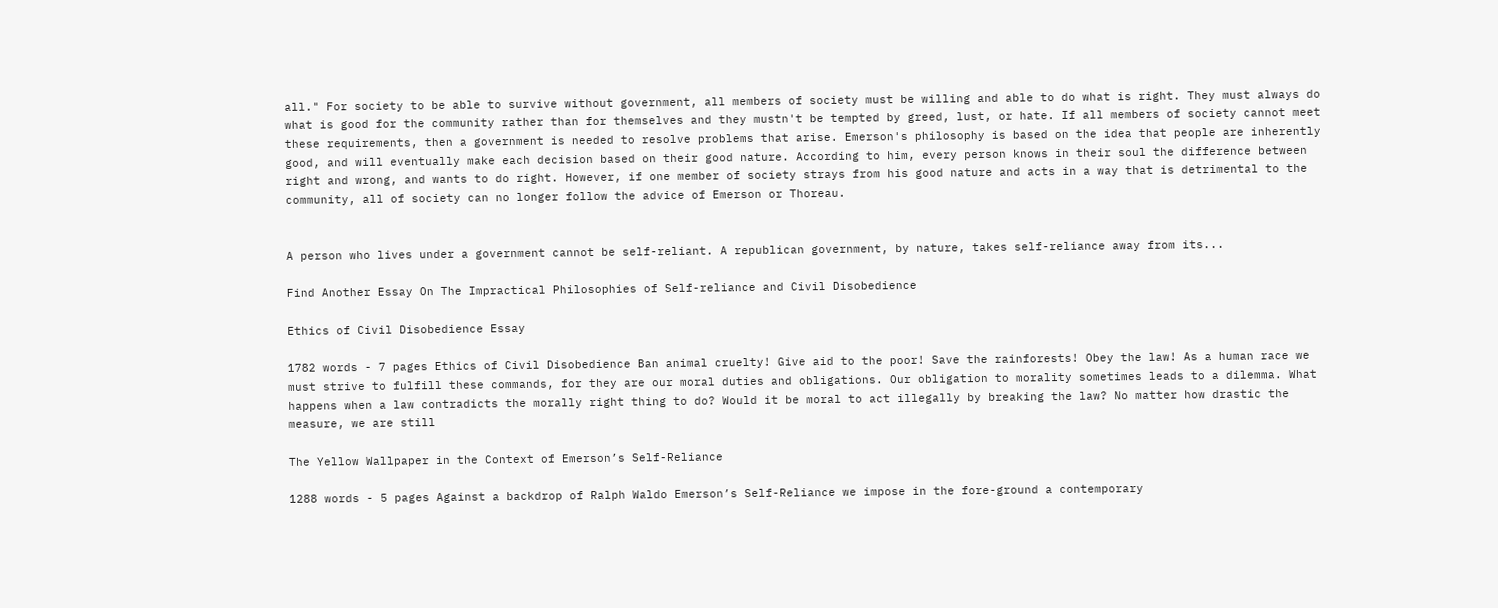all." For society to be able to survive without government, all members of society must be willing and able to do what is right. They must always do what is good for the community rather than for themselves and they mustn't be tempted by greed, lust, or hate. If all members of society cannot meet these requirements, then a government is needed to resolve problems that arise. Emerson's philosophy is based on the idea that people are inherently good, and will eventually make each decision based on their good nature. According to him, every person knows in their soul the difference between right and wrong, and wants to do right. However, if one member of society strays from his good nature and acts in a way that is detrimental to the community, all of society can no longer follow the advice of Emerson or Thoreau.


A person who lives under a government cannot be self-reliant. A republican government, by nature, takes self-reliance away from its...

Find Another Essay On The Impractical Philosophies of Self-reliance and Civil Disobedience

Ethics of Civil Disobedience Essay

1782 words - 7 pages Ethics of Civil Disobedience Ban animal cruelty! Give aid to the poor! Save the rainforests! Obey the law! As a human race we must strive to fulfill these commands, for they are our moral duties and obligations. Our obligation to morality sometimes leads to a dilemma. What happens when a law contradicts the morally right thing to do? Would it be moral to act illegally by breaking the law? No matter how drastic the measure, we are still

The Yellow Wallpaper in the Context of Emerson’s Self-Reliance

1288 words - 5 pages Against a backdrop of Ralph Waldo Emerson’s Self-Reliance we impose in the fore-ground a contemporary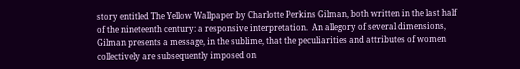story entitled The Yellow Wallpaper by Charlotte Perkins Gilman, both written in the last half of the nineteenth century: a responsive interpretation.  An allegory of several dimensions, Gilman presents a message, in the sublime, that the peculiarities and attributes of women collectively are subsequently imposed on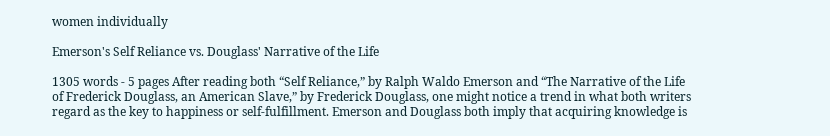women individually

Emerson's Self Reliance vs. Douglass' Narrative of the Life

1305 words - 5 pages After reading both “Self Reliance,” by Ralph Waldo Emerson and “The Narrative of the Life of Frederick Douglass, an American Slave,” by Frederick Douglass, one might notice a trend in what both writers regard as the key to happiness or self-fulfillment. Emerson and Douglass both imply that acquiring knowledge is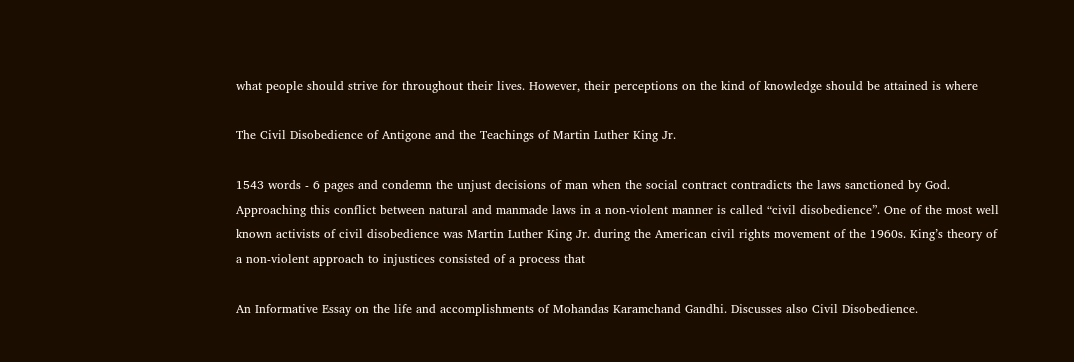what people should strive for throughout their lives. However, their perceptions on the kind of knowledge should be attained is where

The Civil Disobedience of Antigone and the Teachings of Martin Luther King Jr.

1543 words - 6 pages and condemn the unjust decisions of man when the social contract contradicts the laws sanctioned by God. Approaching this conflict between natural and manmade laws in a non-violent manner is called “civil disobedience”. One of the most well known activists of civil disobedience was Martin Luther King Jr. during the American civil rights movement of the 1960s. King’s theory of a non-violent approach to injustices consisted of a process that

An Informative Essay on the life and accomplishments of Mohandas Karamchand Gandhi. Discusses also Civil Disobedience.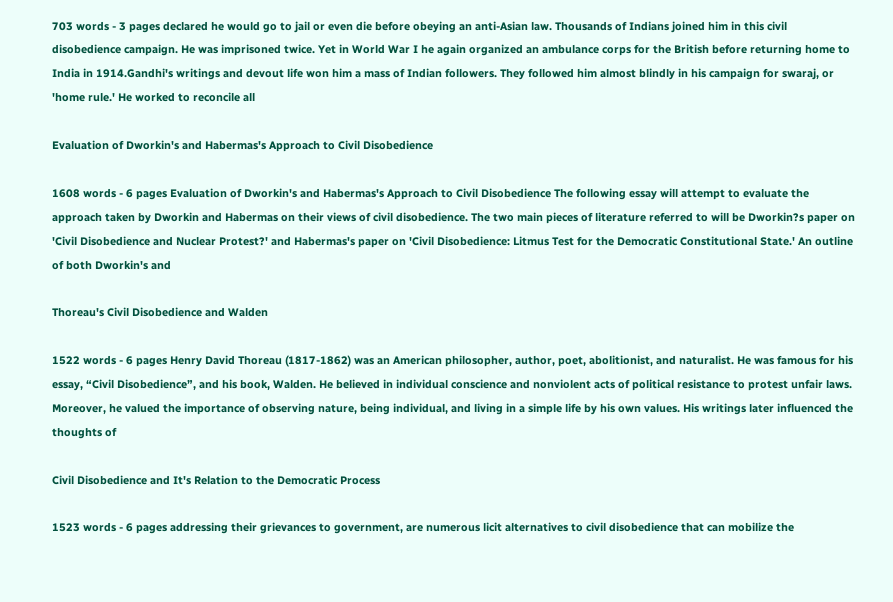703 words - 3 pages declared he would go to jail or even die before obeying an anti-Asian law. Thousands of Indians joined him in this civil disobedience campaign. He was imprisoned twice. Yet in World War I he again organized an ambulance corps for the British before returning home to India in 1914.Gandhi's writings and devout life won him a mass of Indian followers. They followed him almost blindly in his campaign for swaraj, or 'home rule.' He worked to reconcile all

Evaluation of Dworkin's and Habermas's Approach to Civil Disobedience

1608 words - 6 pages Evaluation of Dworkin's and Habermas's Approach to Civil Disobedience The following essay will attempt to evaluate the approach taken by Dworkin and Habermas on their views of civil disobedience. The two main pieces of literature referred to will be Dworkin?s paper on 'Civil Disobedience and Nuclear Protest?' and Habermas's paper on 'Civil Disobedience: Litmus Test for the Democratic Constitutional State.' An outline of both Dworkin's and

Thoreau's Civil Disobedience and Walden

1522 words - 6 pages Henry David Thoreau (1817-1862) was an American philosopher, author, poet, abolitionist, and naturalist. He was famous for his essay, “Civil Disobedience”, and his book, Walden. He believed in individual conscience and nonviolent acts of political resistance to protest unfair laws. Moreover, he valued the importance of observing nature, being individual, and living in a simple life by his own values. His writings later influenced the thoughts of

Civil Disobedience and It's Relation to the Democratic Process

1523 words - 6 pages addressing their grievances to government, are numerous licit alternatives to civil disobedience that can mobilize the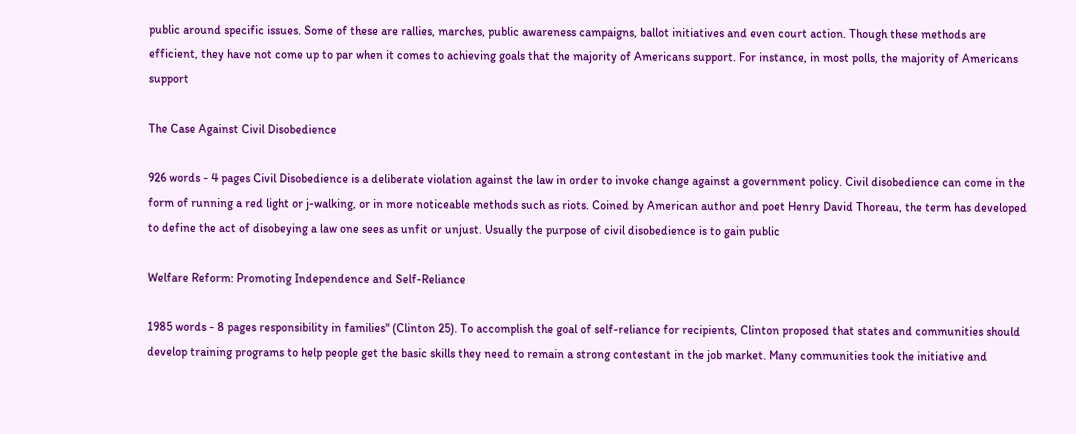public around specific issues. Some of these are rallies, marches, public awareness campaigns, ballot initiatives and even court action. Though these methods are efficient, they have not come up to par when it comes to achieving goals that the majority of Americans support. For instance, in most polls, the majority of Americans support

The Case Against Civil Disobedience

926 words - 4 pages Civil Disobedience is a deliberate violation against the law in order to invoke change against a government policy. Civil disobedience can come in the form of running a red light or j-walking, or in more noticeable methods such as riots. Coined by American author and poet Henry David Thoreau, the term has developed to define the act of disobeying a law one sees as unfit or unjust. Usually the purpose of civil disobedience is to gain public

Welfare Reform: Promoting Independence and Self-Reliance

1985 words - 8 pages responsibility in families" (Clinton 25). To accomplish the goal of self-reliance for recipients, Clinton proposed that states and communities should develop training programs to help people get the basic skills they need to remain a strong contestant in the job market. Many communities took the initiative and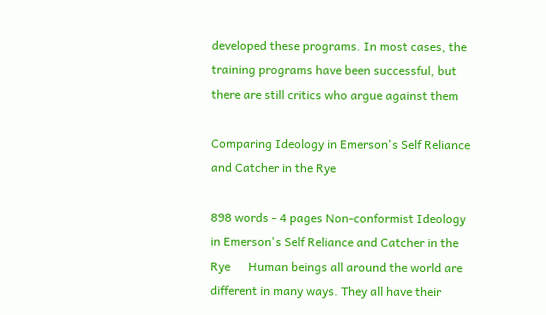developed these programs. In most cases, the training programs have been successful, but there are still critics who argue against them

Comparing Ideology in Emerson's Self Reliance and Catcher in the Rye

898 words - 4 pages Non-conformist Ideology in Emerson's Self Reliance and Catcher in the Rye      Human beings all around the world are different in many ways. They all have their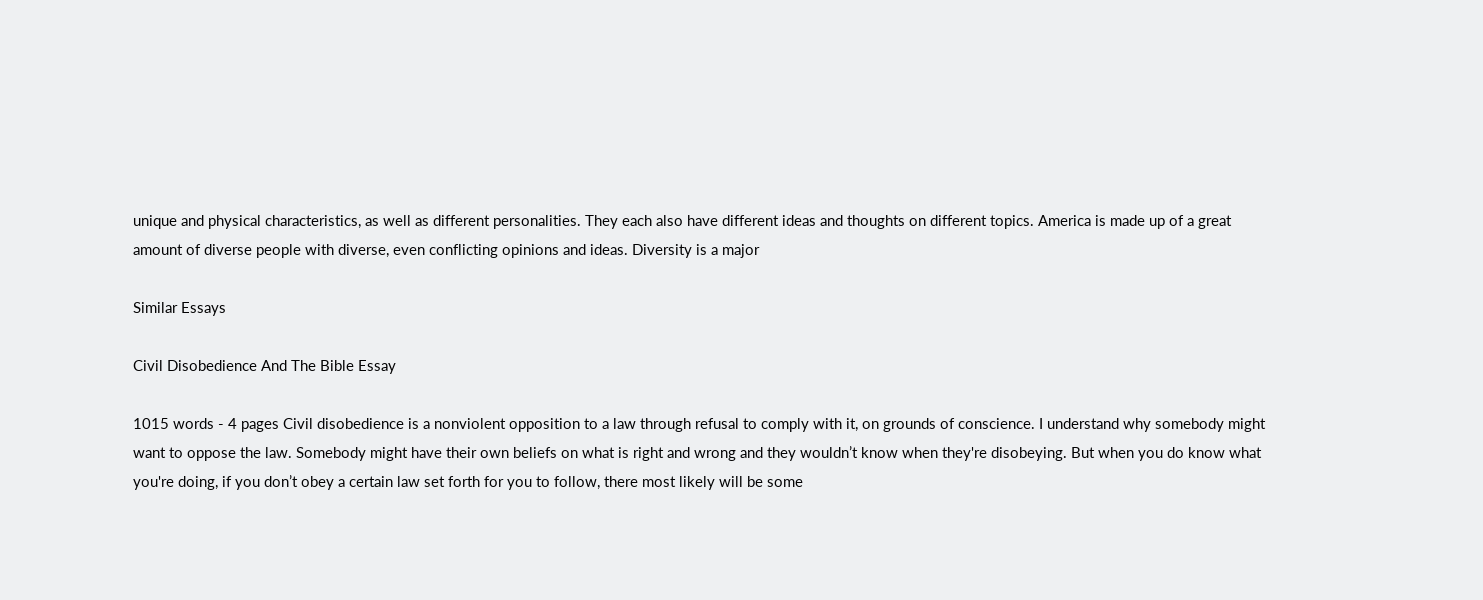unique and physical characteristics, as well as different personalities. They each also have different ideas and thoughts on different topics. America is made up of a great amount of diverse people with diverse, even conflicting opinions and ideas. Diversity is a major

Similar Essays

Civil Disobedience And The Bible Essay

1015 words - 4 pages Civil disobedience is a nonviolent opposition to a law through refusal to comply with it, on grounds of conscience. I understand why somebody might want to oppose the law. Somebody might have their own beliefs on what is right and wrong and they wouldn’t know when they're disobeying. But when you do know what you're doing, if you don’t obey a certain law set forth for you to follow, there most likely will be some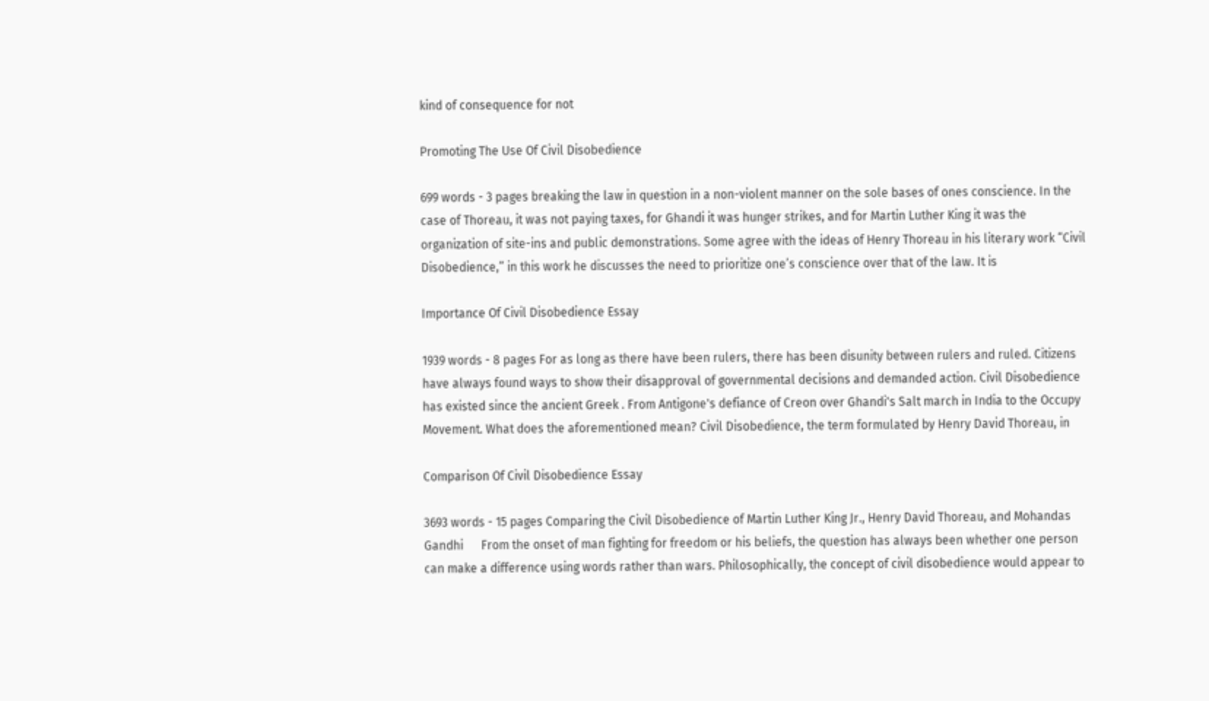kind of consequence for not

Promoting The Use Of Civil Disobedience

699 words - 3 pages breaking the law in question in a non-violent manner on the sole bases of ones conscience. In the case of Thoreau, it was not paying taxes, for Ghandi it was hunger strikes, and for Martin Luther King it was the organization of site-ins and public demonstrations. Some agree with the ideas of Henry Thoreau in his literary work “Civil Disobedience,” in this work he discusses the need to prioritize one’s conscience over that of the law. It is

Importance Of Civil Disobedience Essay

1939 words - 8 pages For as long as there have been rulers, there has been disunity between rulers and ruled. Citizens have always found ways to show their disapproval of governmental decisions and demanded action. Civil Disobedience has existed since the ancient Greek . From Antigone's defiance of Creon over Ghandi's Salt march in India to the Occupy Movement. What does the aforementioned mean? Civil Disobedience, the term formulated by Henry David Thoreau, in

Comparison Of Civil Disobedience Essay

3693 words - 15 pages Comparing the Civil Disobedience of Martin Luther King Jr., Henry David Thoreau, and Mohandas Gandhi      From the onset of man fighting for freedom or his beliefs, the question has always been whether one person can make a difference using words rather than wars. Philosophically, the concept of civil disobedience would appear to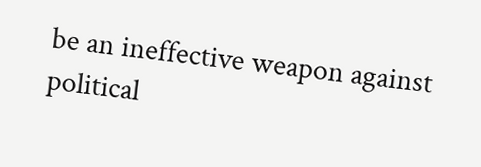be an ineffective weapon against political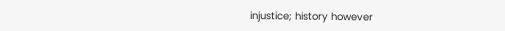injustice; history however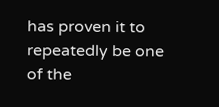has proven it to repeatedly be one of the